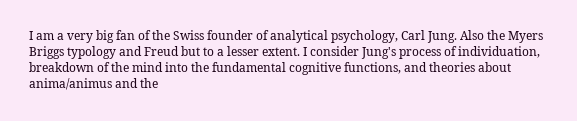I am a very big fan of the Swiss founder of analytical psychology, Carl Jung. Also the Myers Briggs typology and Freud but to a lesser extent. I consider Jung's process of individuation, breakdown of the mind into the fundamental cognitive functions, and theories about anima/animus and the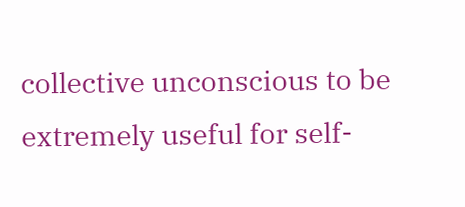collective unconscious to be extremely useful for self-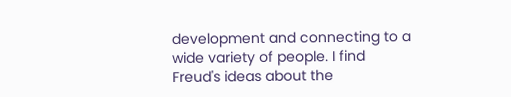development and connecting to a wide variety of people. I find Freud's ideas about the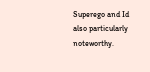Superego and Id also particularly noteworthy.